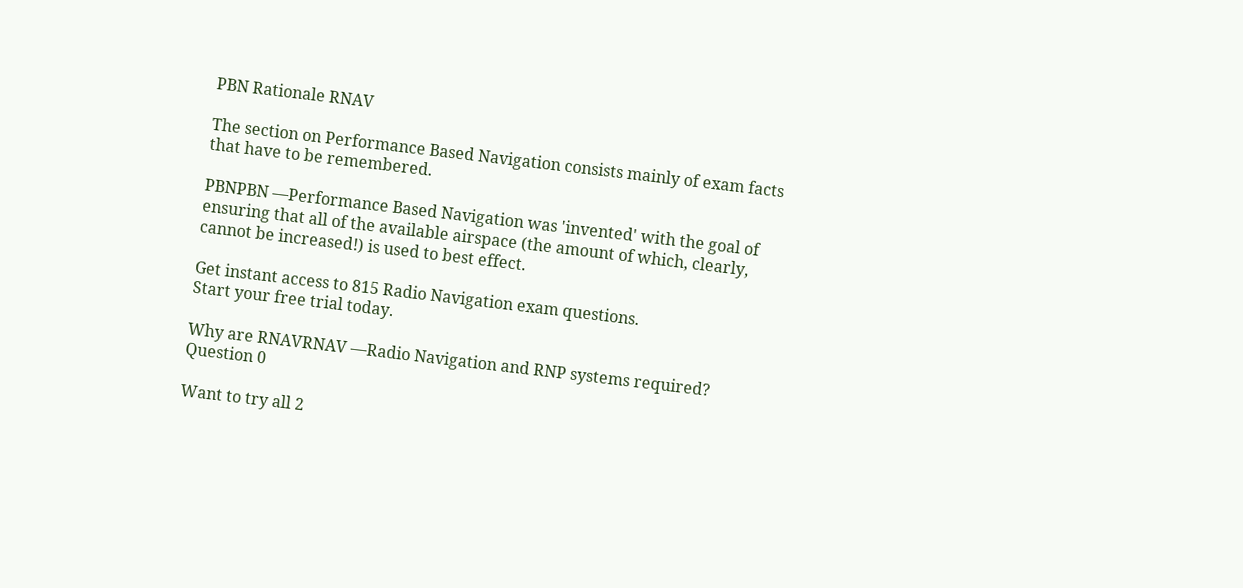PBN Rationale RNAV

The section on Performance Based Navigation consists mainly of exam facts that have to be remembered.

PBNPBN —Performance Based Navigation was 'invented' with the goal of ensuring that all of the available airspace (the amount of which, clearly, cannot be increased!) is used to best effect.

Get instant access to 815 Radio Navigation exam questions.
Start your free trial today.

Why are RNAVRNAV —Radio Navigation and RNP systems required?
Question 0

Want to try all 2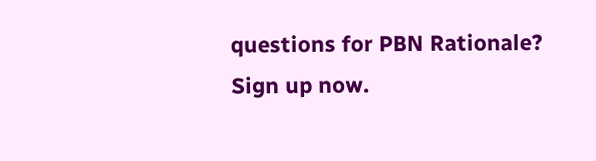questions for PBN Rationale?
Sign up now.